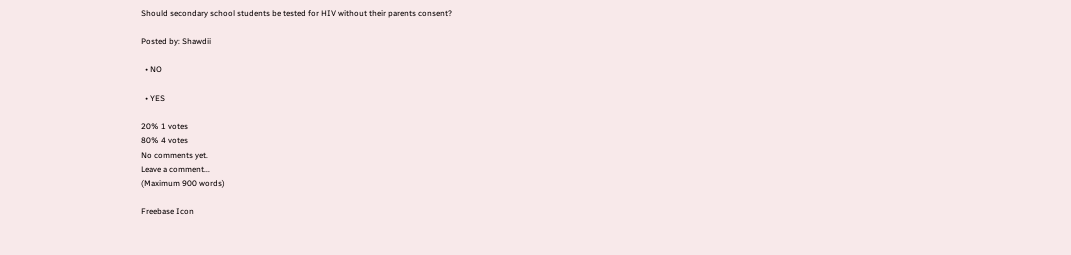Should secondary school students be tested for HIV without their parents consent?

Posted by: Shawdii

  • NO

  • YES

20% 1 votes
80% 4 votes
No comments yet.
Leave a comment...
(Maximum 900 words)

Freebase Icon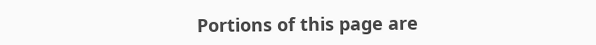Portions of this page are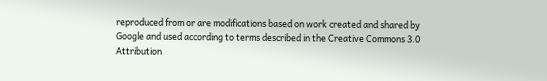reproduced from or are modifications based on work created and shared by Google and used according to terms described in the Creative Commons 3.0 Attribution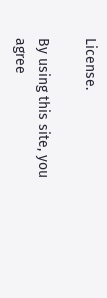License.

By using this site, you agree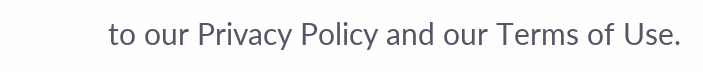to our Privacy Policy and our Terms of Use.